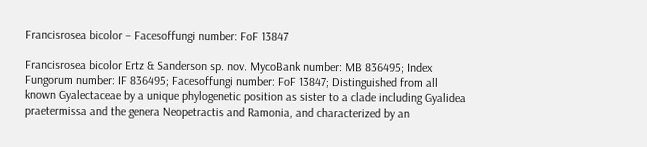Francisrosea bicolor – Facesoffungi number: FoF 13847

Francisrosea bicolor Ertz & Sanderson sp. nov. MycoBank number: MB 836495; Index Fungorum number: IF 836495; Facesoffungi number: FoF 13847; Distinguished from all known Gyalectaceae by a unique phylogenetic position as sister to a clade including Gyalidea praetermissa and the genera Neopetractis and Ramonia, and characterized by an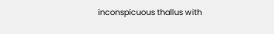inconspicuous thallus with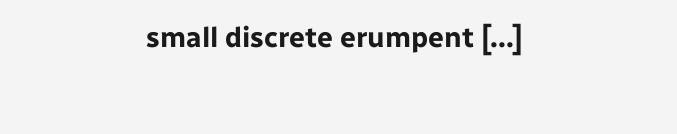small discrete erumpent [...]